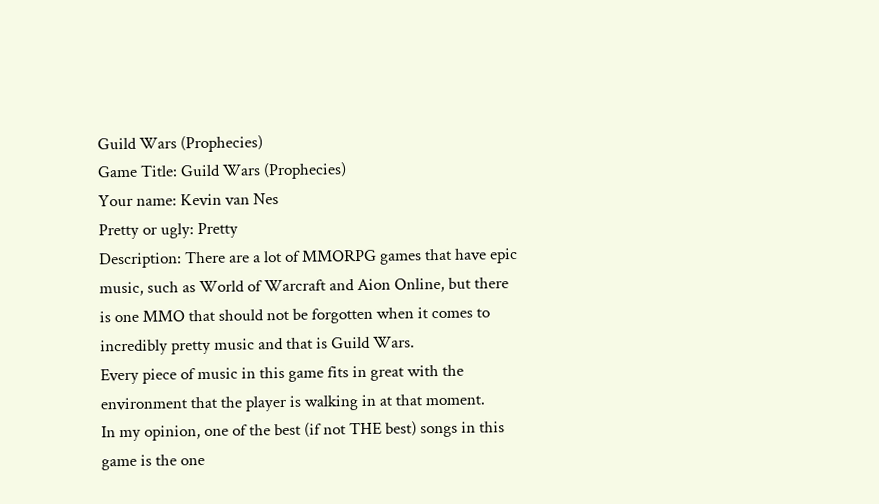Guild Wars (Prophecies)
Game Title: Guild Wars (Prophecies)
Your name: Kevin van Nes
Pretty or ugly: Pretty
Description: There are a lot of MMORPG games that have epic music, such as World of Warcraft and Aion Online, but there is one MMO that should not be forgotten when it comes to incredibly pretty music and that is Guild Wars.
Every piece of music in this game fits in great with the environment that the player is walking in at that moment.
In my opinion, one of the best (if not THE best) songs in this game is the one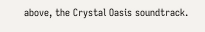above, the Crystal Oasis soundtrack.